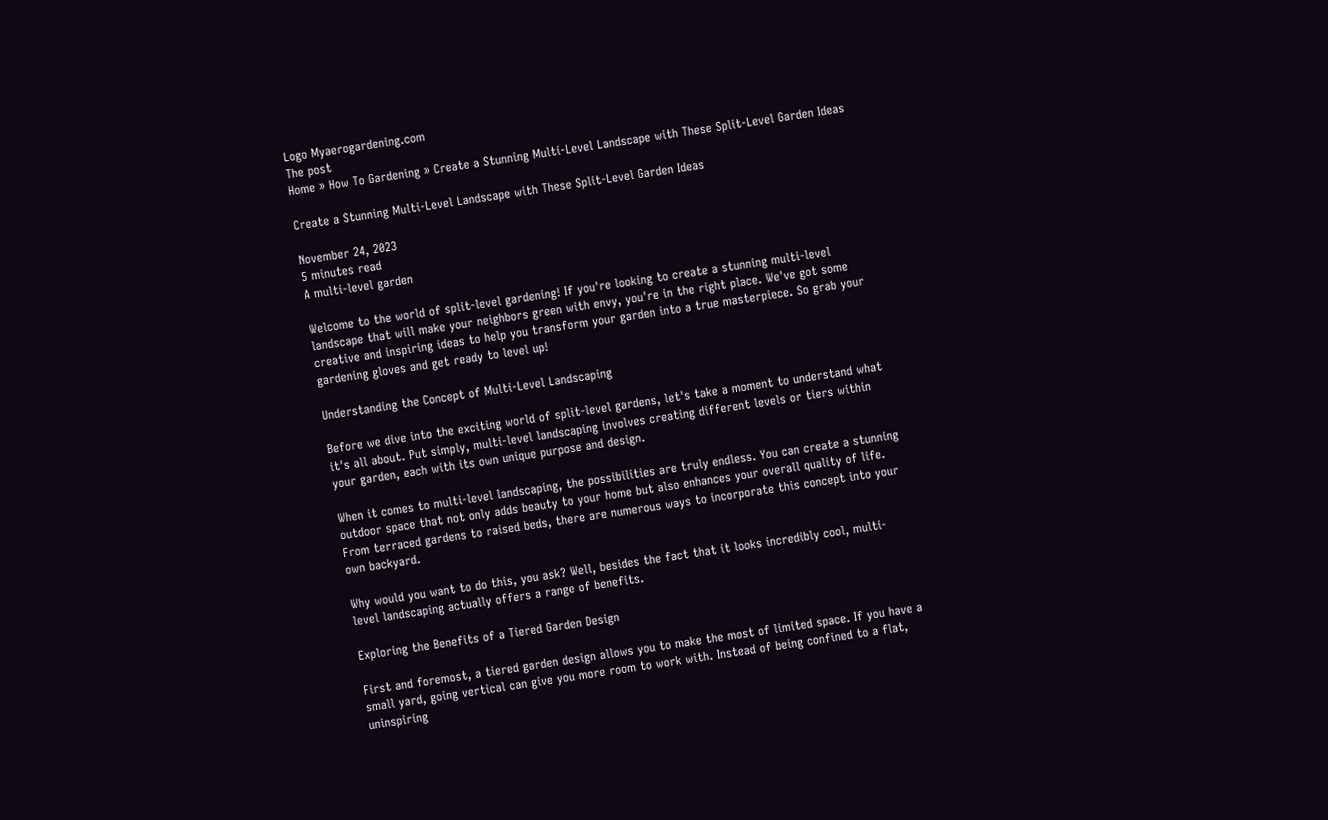Logo Myaerogardening.com
The post
Home » How To Gardening » Create a Stunning Multi-Level Landscape with These Split-Level Garden Ideas

Create a Stunning Multi-Level Landscape with These Split-Level Garden Ideas

November 24, 2023
5 minutes read
A multi-level garden

Welcome to the world of split-level gardening! If you're looking to create a stunning multi-level landscape that will make your neighbors green with envy, you're in the right place. We've got some creative and inspiring ideas to help you transform your garden into a true masterpiece. So grab your gardening gloves and get ready to level up!

Understanding the Concept of Multi-Level Landscaping

Before we dive into the exciting world of split-level gardens, let's take a moment to understand what it's all about. Put simply, multi-level landscaping involves creating different levels or tiers within your garden, each with its own unique purpose and design.

When it comes to multi-level landscaping, the possibilities are truly endless. You can create a stunning outdoor space that not only adds beauty to your home but also enhances your overall quality of life. From terraced gardens to raised beds, there are numerous ways to incorporate this concept into your own backyard.

Why would you want to do this, you ask? Well, besides the fact that it looks incredibly cool, multi-level landscaping actually offers a range of benefits.

Exploring the Benefits of a Tiered Garden Design

First and foremost, a tiered garden design allows you to make the most of limited space. If you have a small yard, going vertical can give you more room to work with. Instead of being confined to a flat, uninspiring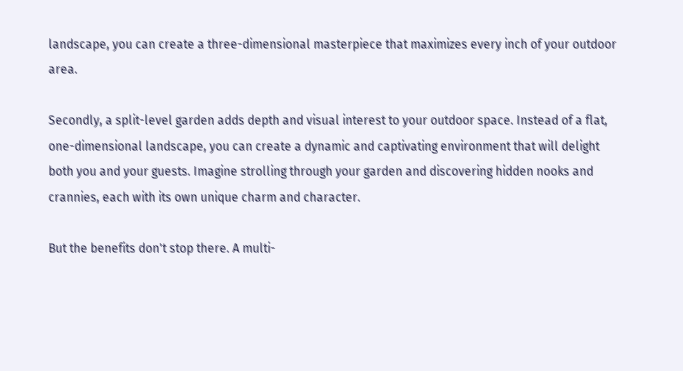landscape, you can create a three-dimensional masterpiece that maximizes every inch of your outdoor area.

Secondly, a split-level garden adds depth and visual interest to your outdoor space. Instead of a flat, one-dimensional landscape, you can create a dynamic and captivating environment that will delight both you and your guests. Imagine strolling through your garden and discovering hidden nooks and crannies, each with its own unique charm and character.

But the benefits don't stop there. A multi-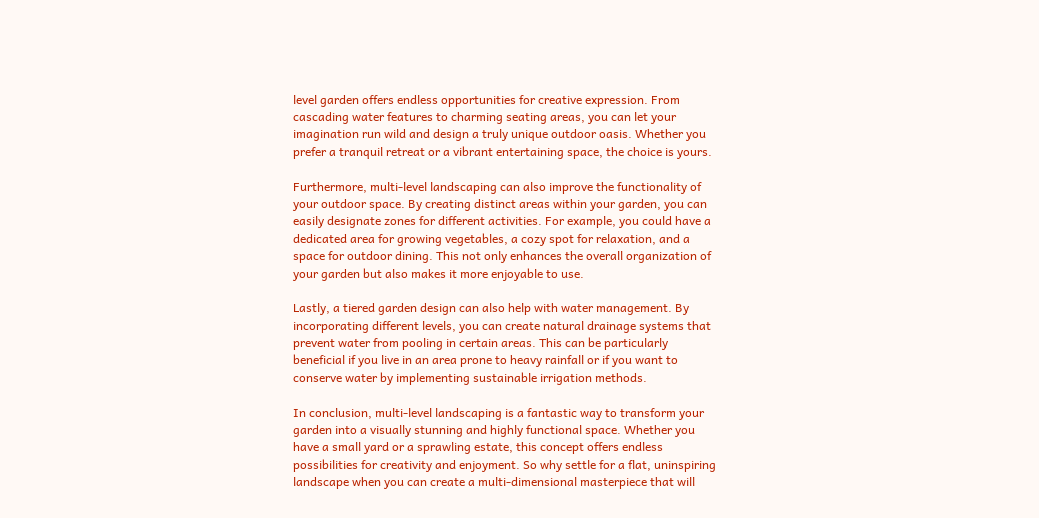level garden offers endless opportunities for creative expression. From cascading water features to charming seating areas, you can let your imagination run wild and design a truly unique outdoor oasis. Whether you prefer a tranquil retreat or a vibrant entertaining space, the choice is yours.

Furthermore, multi-level landscaping can also improve the functionality of your outdoor space. By creating distinct areas within your garden, you can easily designate zones for different activities. For example, you could have a dedicated area for growing vegetables, a cozy spot for relaxation, and a space for outdoor dining. This not only enhances the overall organization of your garden but also makes it more enjoyable to use.

Lastly, a tiered garden design can also help with water management. By incorporating different levels, you can create natural drainage systems that prevent water from pooling in certain areas. This can be particularly beneficial if you live in an area prone to heavy rainfall or if you want to conserve water by implementing sustainable irrigation methods.

In conclusion, multi-level landscaping is a fantastic way to transform your garden into a visually stunning and highly functional space. Whether you have a small yard or a sprawling estate, this concept offers endless possibilities for creativity and enjoyment. So why settle for a flat, uninspiring landscape when you can create a multi-dimensional masterpiece that will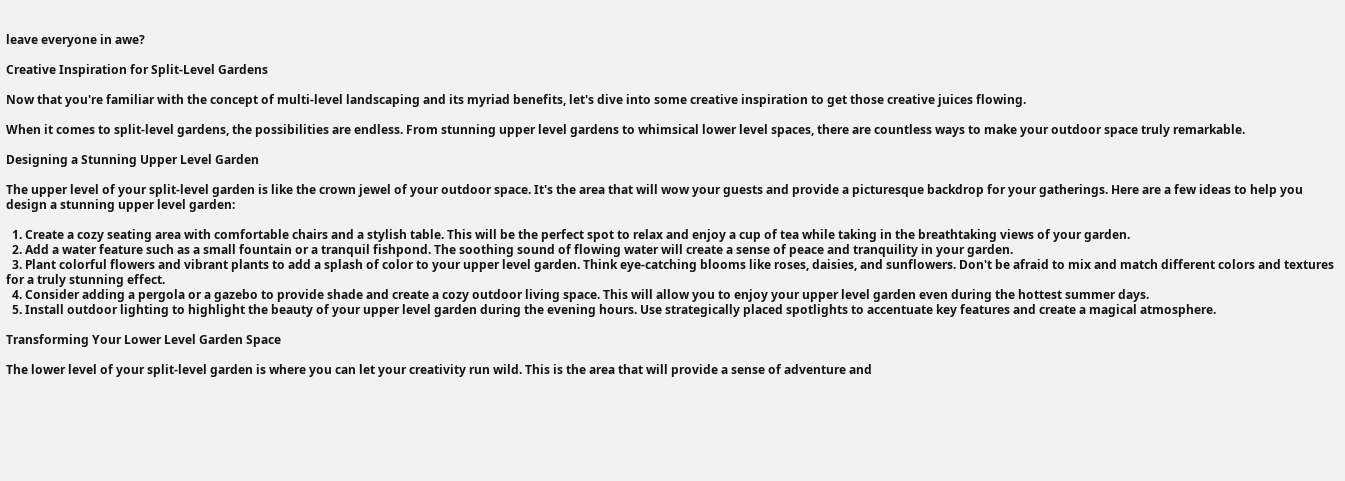leave everyone in awe?

Creative Inspiration for Split-Level Gardens

Now that you're familiar with the concept of multi-level landscaping and its myriad benefits, let's dive into some creative inspiration to get those creative juices flowing.

When it comes to split-level gardens, the possibilities are endless. From stunning upper level gardens to whimsical lower level spaces, there are countless ways to make your outdoor space truly remarkable.

Designing a Stunning Upper Level Garden

The upper level of your split-level garden is like the crown jewel of your outdoor space. It's the area that will wow your guests and provide a picturesque backdrop for your gatherings. Here are a few ideas to help you design a stunning upper level garden:

  1. Create a cozy seating area with comfortable chairs and a stylish table. This will be the perfect spot to relax and enjoy a cup of tea while taking in the breathtaking views of your garden.
  2. Add a water feature such as a small fountain or a tranquil fishpond. The soothing sound of flowing water will create a sense of peace and tranquility in your garden.
  3. Plant colorful flowers and vibrant plants to add a splash of color to your upper level garden. Think eye-catching blooms like roses, daisies, and sunflowers. Don't be afraid to mix and match different colors and textures for a truly stunning effect.
  4. Consider adding a pergola or a gazebo to provide shade and create a cozy outdoor living space. This will allow you to enjoy your upper level garden even during the hottest summer days.
  5. Install outdoor lighting to highlight the beauty of your upper level garden during the evening hours. Use strategically placed spotlights to accentuate key features and create a magical atmosphere.

Transforming Your Lower Level Garden Space

The lower level of your split-level garden is where you can let your creativity run wild. This is the area that will provide a sense of adventure and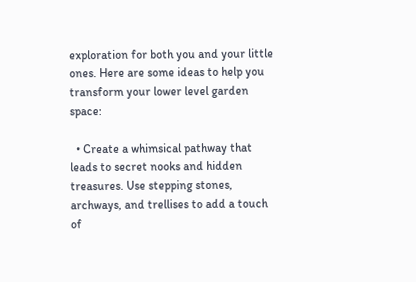exploration for both you and your little ones. Here are some ideas to help you transform your lower level garden space:

  • Create a whimsical pathway that leads to secret nooks and hidden treasures. Use stepping stones, archways, and trellises to add a touch of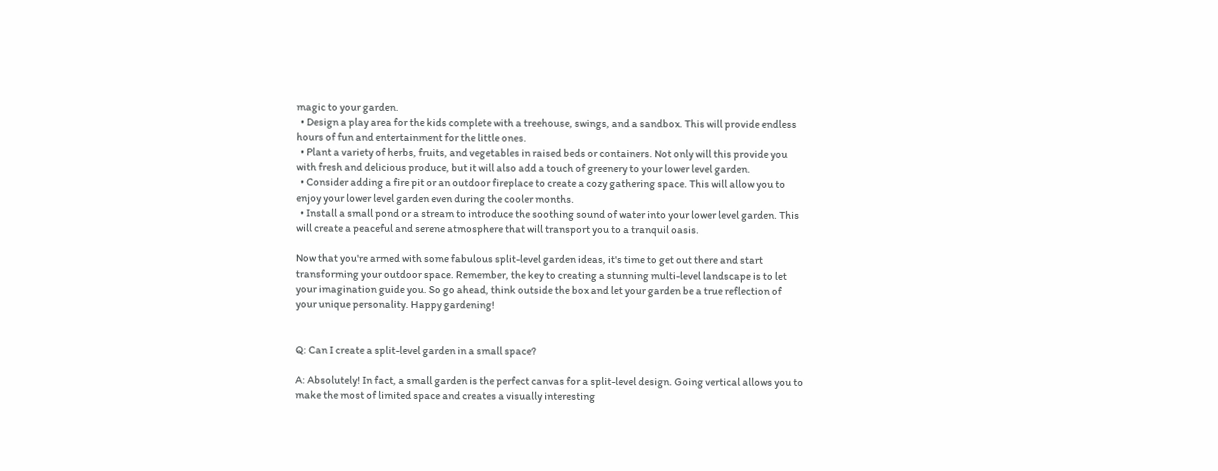magic to your garden.
  • Design a play area for the kids complete with a treehouse, swings, and a sandbox. This will provide endless hours of fun and entertainment for the little ones.
  • Plant a variety of herbs, fruits, and vegetables in raised beds or containers. Not only will this provide you with fresh and delicious produce, but it will also add a touch of greenery to your lower level garden.
  • Consider adding a fire pit or an outdoor fireplace to create a cozy gathering space. This will allow you to enjoy your lower level garden even during the cooler months.
  • Install a small pond or a stream to introduce the soothing sound of water into your lower level garden. This will create a peaceful and serene atmosphere that will transport you to a tranquil oasis.

Now that you're armed with some fabulous split-level garden ideas, it's time to get out there and start transforming your outdoor space. Remember, the key to creating a stunning multi-level landscape is to let your imagination guide you. So go ahead, think outside the box and let your garden be a true reflection of your unique personality. Happy gardening!


Q: Can I create a split-level garden in a small space?

A: Absolutely! In fact, a small garden is the perfect canvas for a split-level design. Going vertical allows you to make the most of limited space and creates a visually interesting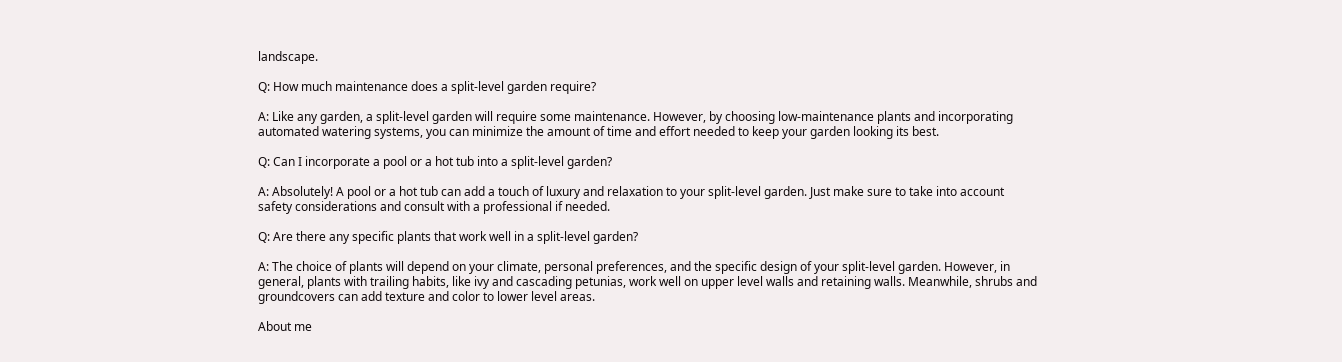landscape.

Q: How much maintenance does a split-level garden require?

A: Like any garden, a split-level garden will require some maintenance. However, by choosing low-maintenance plants and incorporating automated watering systems, you can minimize the amount of time and effort needed to keep your garden looking its best.

Q: Can I incorporate a pool or a hot tub into a split-level garden?

A: Absolutely! A pool or a hot tub can add a touch of luxury and relaxation to your split-level garden. Just make sure to take into account safety considerations and consult with a professional if needed.

Q: Are there any specific plants that work well in a split-level garden?

A: The choice of plants will depend on your climate, personal preferences, and the specific design of your split-level garden. However, in general, plants with trailing habits, like ivy and cascading petunias, work well on upper level walls and retaining walls. Meanwhile, shrubs and groundcovers can add texture and color to lower level areas.

About me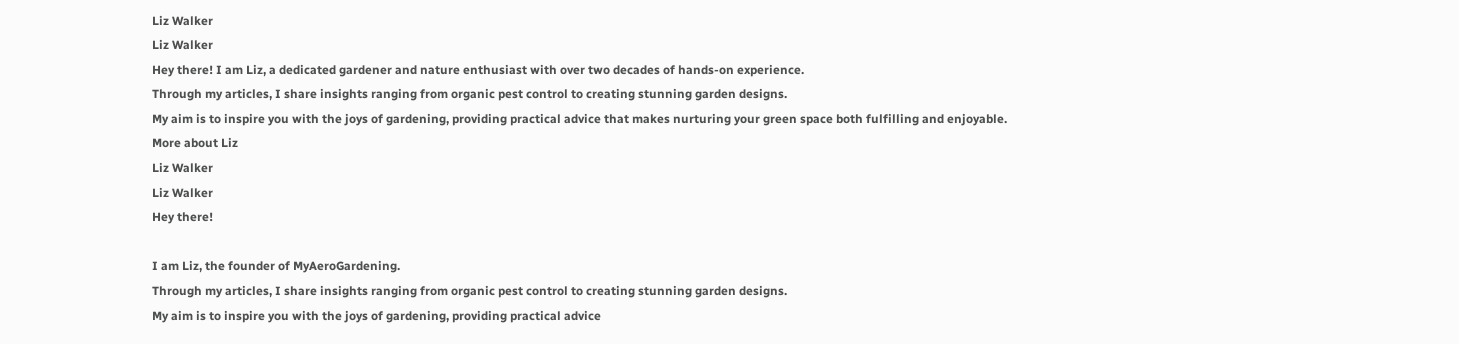Liz Walker
Liz Walker
Hey there! I am Liz, a dedicated gardener and nature enthusiast with over two decades of hands-on experience.
Through my articles, I share insights ranging from organic pest control to creating stunning garden designs.
My aim is to inspire you with the joys of gardening, providing practical advice that makes nurturing your green space both fulfilling and enjoyable.
More about Liz
Liz Walker
Liz Walker
Hey there!

I am Liz, the founder of MyAeroGardening.
Through my articles, I share insights ranging from organic pest control to creating stunning garden designs.
My aim is to inspire you with the joys of gardening, providing practical advice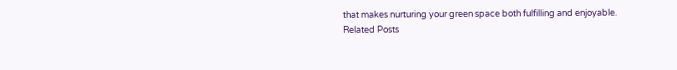that makes nurturing your green space both fulfilling and enjoyable.
Related Posts